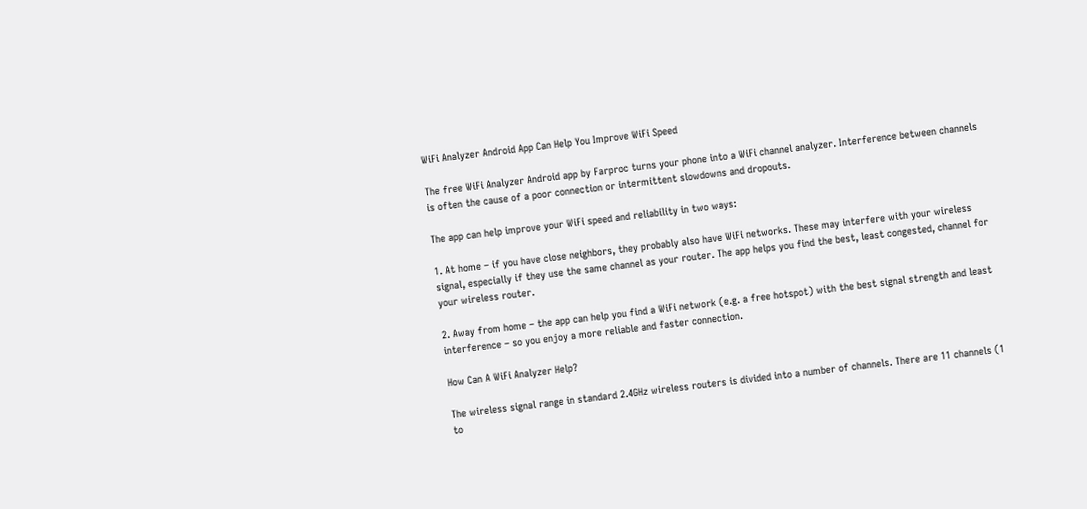WiFi Analyzer Android App Can Help You Improve WiFi Speed

The free WiFi Analyzer Android app by Farproc turns your phone into a WiFi channel analyzer. Interference between channels is often the cause of a poor connection or intermittent slowdowns and dropouts.

The app can help improve your WiFi speed and reliability in two ways:

1. At home – if you have close neighbors, they probably also have WiFi networks. These may interfere with your wireless signal, especially if they use the same channel as your router. The app helps you find the best, least congested, channel for your wireless router.

2. Away from home – the app can help you find a WiFi network (e.g. a free hotspot) with the best signal strength and least interference – so you enjoy a more reliable and faster connection.

How Can A WiFi Analyzer Help?

The wireless signal range in standard 2.4GHz wireless routers is divided into a number of channels. There are 11 channels (1 to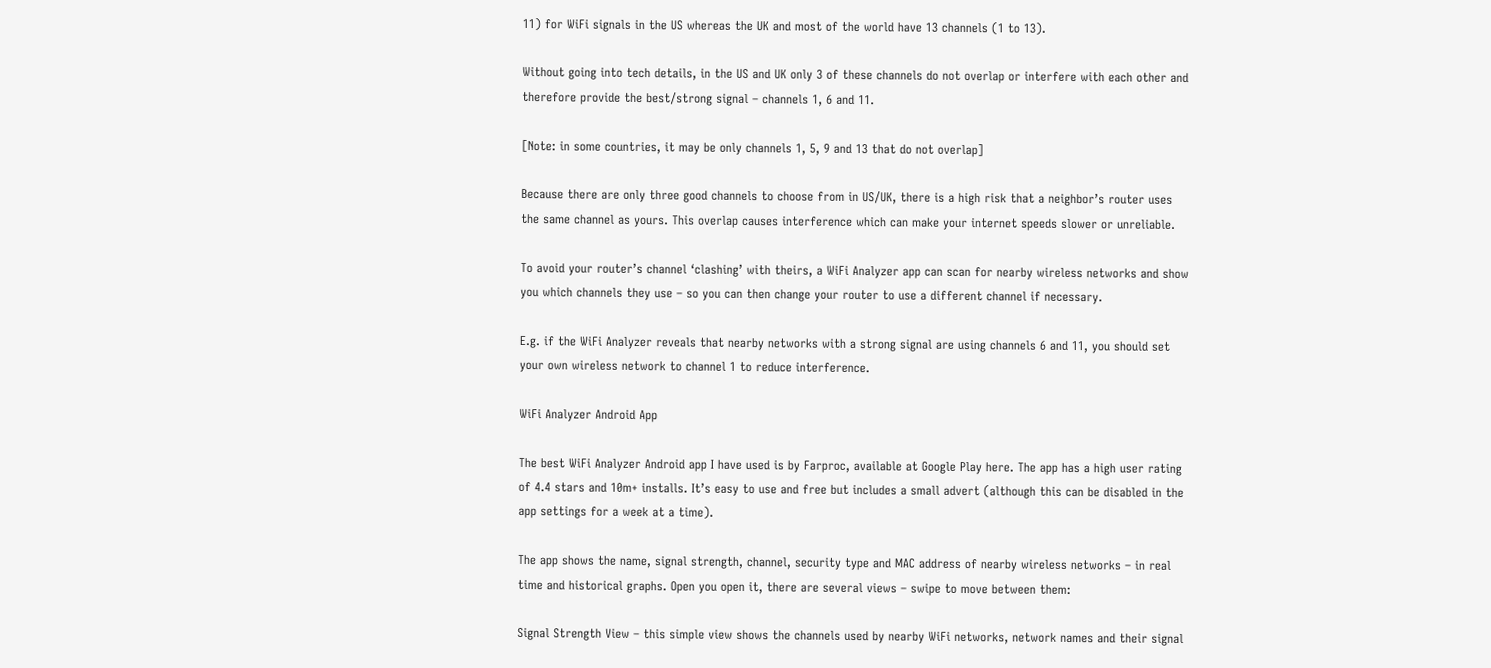11) for WiFi signals in the US whereas the UK and most of the world have 13 channels (1 to 13).

Without going into tech details, in the US and UK only 3 of these channels do not overlap or interfere with each other and therefore provide the best/strong signal – channels 1, 6 and 11.

[Note: in some countries, it may be only channels 1, 5, 9 and 13 that do not overlap]

Because there are only three good channels to choose from in US/UK, there is a high risk that a neighbor’s router uses the same channel as yours. This overlap causes interference which can make your internet speeds slower or unreliable.

To avoid your router’s channel ‘clashing’ with theirs, a WiFi Analyzer app can scan for nearby wireless networks and show you which channels they use – so you can then change your router to use a different channel if necessary.

E.g. if the WiFi Analyzer reveals that nearby networks with a strong signal are using channels 6 and 11, you should set your own wireless network to channel 1 to reduce interference.

WiFi Analyzer Android App

The best WiFi Analyzer Android app I have used is by Farproc, available at Google Play here. The app has a high user rating of 4.4 stars and 10m+ installs. It’s easy to use and free but includes a small advert (although this can be disabled in the app settings for a week at a time).

The app shows the name, signal strength, channel, security type and MAC address of nearby wireless networks – in real time and historical graphs. Open you open it, there are several views – swipe to move between them:

Signal Strength View – this simple view shows the channels used by nearby WiFi networks, network names and their signal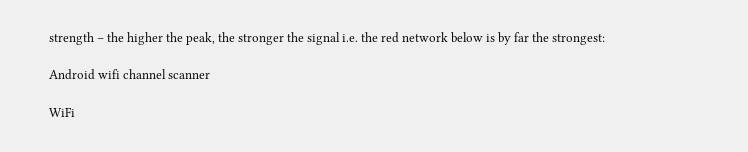strength – the higher the peak, the stronger the signal i.e. the red network below is by far the strongest:

Android wifi channel scanner

WiFi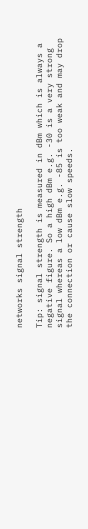networks signal strength

Tip: signal strength is measured in dBm which is always a negative figure. So a high dBm e.g. -30 is a very strong signal whereas a low dBm e.g. -85 is too weak and may drop the connection or cause slow speeds.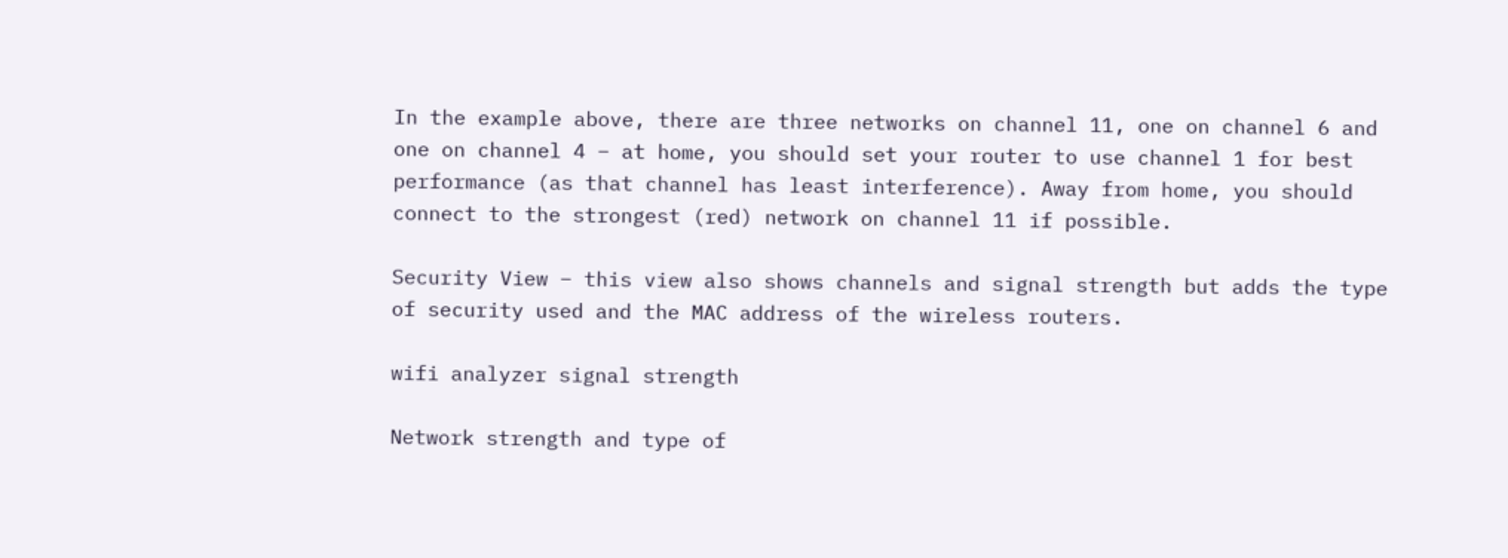In the example above, there are three networks on channel 11, one on channel 6 and one on channel 4 – at home, you should set your router to use channel 1 for best performance (as that channel has least interference). Away from home, you should connect to the strongest (red) network on channel 11 if possible.

Security View – this view also shows channels and signal strength but adds the type of security used and the MAC address of the wireless routers.

wifi analyzer signal strength

Network strength and type of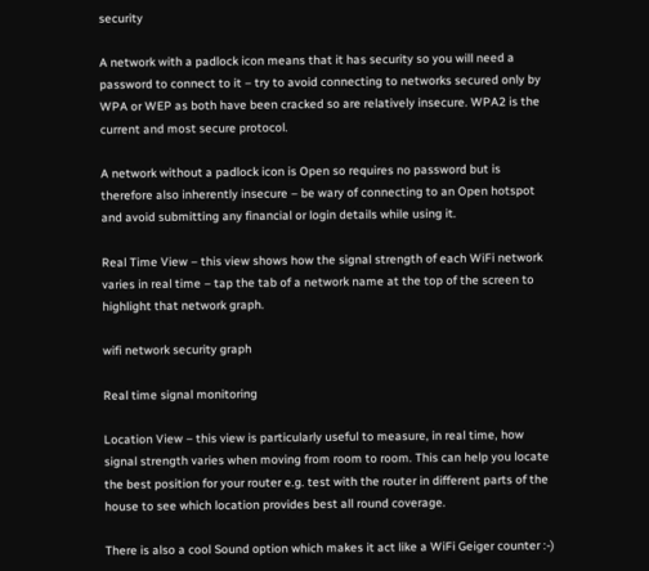security

A network with a padlock icon means that it has security so you will need a password to connect to it – try to avoid connecting to networks secured only by WPA or WEP as both have been cracked so are relatively insecure. WPA2 is the current and most secure protocol.

A network without a padlock icon is Open so requires no password but is therefore also inherently insecure – be wary of connecting to an Open hotspot and avoid submitting any financial or login details while using it.

Real Time View – this view shows how the signal strength of each WiFi network varies in real time – tap the tab of a network name at the top of the screen to highlight that network graph.

wifi network security graph

Real time signal monitoring

Location View – this view is particularly useful to measure, in real time, how signal strength varies when moving from room to room. This can help you locate the best position for your router e.g. test with the router in different parts of the house to see which location provides best all round coverage.

There is also a cool Sound option which makes it act like a WiFi Geiger counter :-)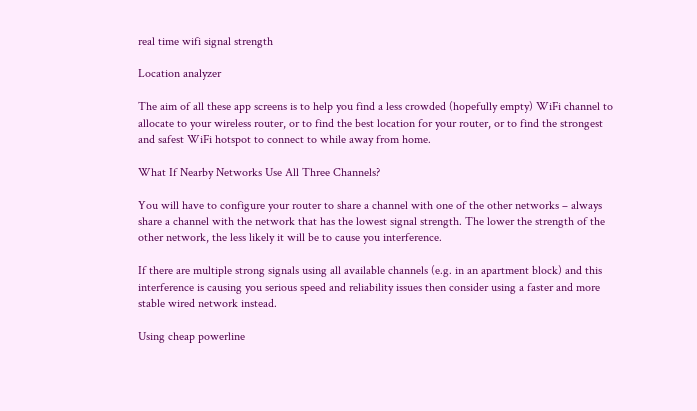real time wifi signal strength

Location analyzer

The aim of all these app screens is to help you find a less crowded (hopefully empty) WiFi channel to allocate to your wireless router, or to find the best location for your router, or to find the strongest and safest WiFi hotspot to connect to while away from home.

What If Nearby Networks Use All Three Channels?

You will have to configure your router to share a channel with one of the other networks – always share a channel with the network that has the lowest signal strength. The lower the strength of the other network, the less likely it will be to cause you interference.

If there are multiple strong signals using all available channels (e.g. in an apartment block) and this interference is causing you serious speed and reliability issues then consider using a faster and more stable wired network instead.

Using cheap powerline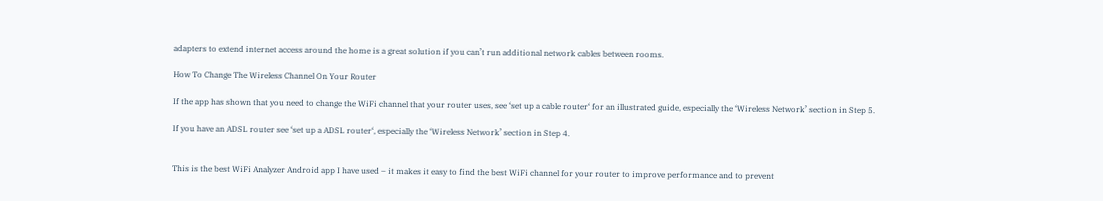adapters to extend internet access around the home is a great solution if you can’t run additional network cables between rooms.

How To Change The Wireless Channel On Your Router

If the app has shown that you need to change the WiFi channel that your router uses, see ‘set up a cable router‘ for an illustrated guide, especially the ‘Wireless Network’ section in Step 5.

If you have an ADSL router see ‘set up a ADSL router‘, especially the ‘Wireless Network’ section in Step 4.


This is the best WiFi Analyzer Android app I have used – it makes it easy to find the best WiFi channel for your router to improve performance and to prevent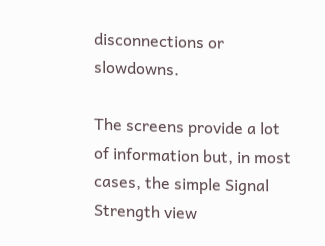disconnections or slowdowns.

The screens provide a lot of information but, in most cases, the simple Signal Strength view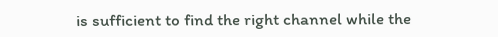is sufficient to find the right channel while the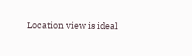Location view is ideal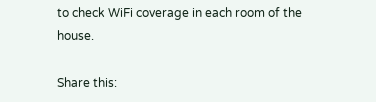to check WiFi coverage in each room of the house.

Share this: